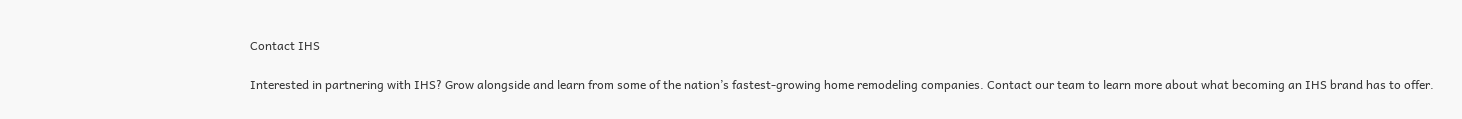Contact IHS

Interested in partnering with IHS? Grow alongside and learn from some of the nation’s fastest-growing home remodeling companies. Contact our team to learn more about what becoming an IHS brand has to offer.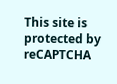This site is protected by reCAPTCHA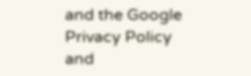and the Google Privacy Policy and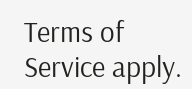Terms of Service apply.